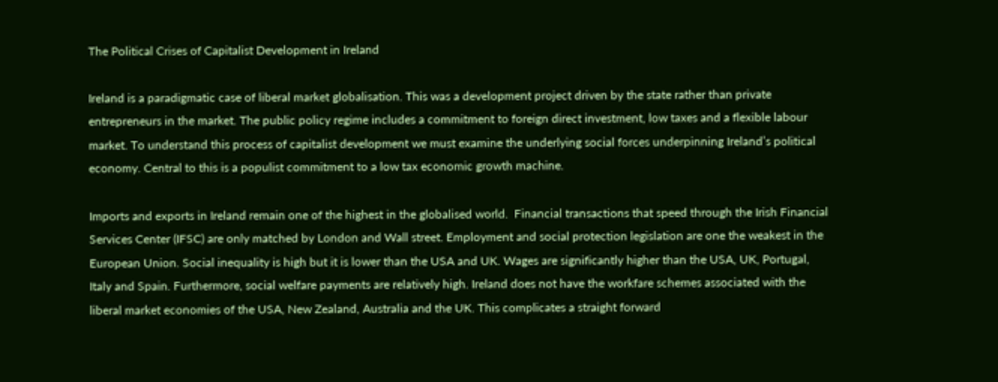The Political Crises of Capitalist Development in Ireland

Ireland is a paradigmatic case of liberal market globalisation. This was a development project driven by the state rather than private entrepreneurs in the market. The public policy regime includes a commitment to foreign direct investment, low taxes and a flexible labour market. To understand this process of capitalist development we must examine the underlying social forces underpinning Ireland’s political economy. Central to this is a populist commitment to a low tax economic growth machine.

Imports and exports in Ireland remain one of the highest in the globalised world.  Financial transactions that speed through the Irish Financial Services Center (IFSC) are only matched by London and Wall street. Employment and social protection legislation are one the weakest in the European Union. Social inequality is high but it is lower than the USA and UK. Wages are significantly higher than the USA, UK, Portugal, Italy and Spain. Furthermore, social welfare payments are relatively high. Ireland does not have the workfare schemes associated with the liberal market economies of the USA, New Zealand, Australia and the UK. This complicates a straight forward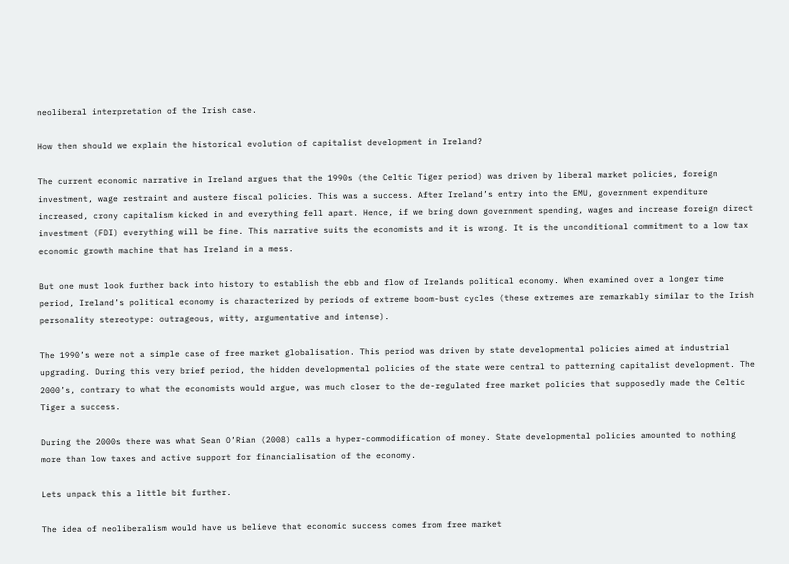neoliberal interpretation of the Irish case.

How then should we explain the historical evolution of capitalist development in Ireland?

The current economic narrative in Ireland argues that the 1990s (the Celtic Tiger period) was driven by liberal market policies, foreign investment, wage restraint and austere fiscal policies. This was a success. After Ireland’s entry into the EMU, government expenditure increased, crony capitalism kicked in and everything fell apart. Hence, if we bring down government spending, wages and increase foreign direct investment (FDI) everything will be fine. This narrative suits the economists and it is wrong. It is the unconditional commitment to a low tax economic growth machine that has Ireland in a mess.

But one must look further back into history to establish the ebb and flow of Irelands political economy. When examined over a longer time period, Ireland’s political economy is characterized by periods of extreme boom-bust cycles (these extremes are remarkably similar to the Irish personality stereotype: outrageous, witty, argumentative and intense).

The 1990’s were not a simple case of free market globalisation. This period was driven by state developmental policies aimed at industrial upgrading. During this very brief period, the hidden developmental policies of the state were central to patterning capitalist development. The 2000’s, contrary to what the economists would argue, was much closer to the de-regulated free market policies that supposedly made the Celtic Tiger a success.

During the 2000s there was what Sean O’Rian (2008) calls a hyper-commodification of money. State developmental policies amounted to nothing more than low taxes and active support for financialisation of the economy.

Lets unpack this a little bit further.

The idea of neoliberalism would have us believe that economic success comes from free market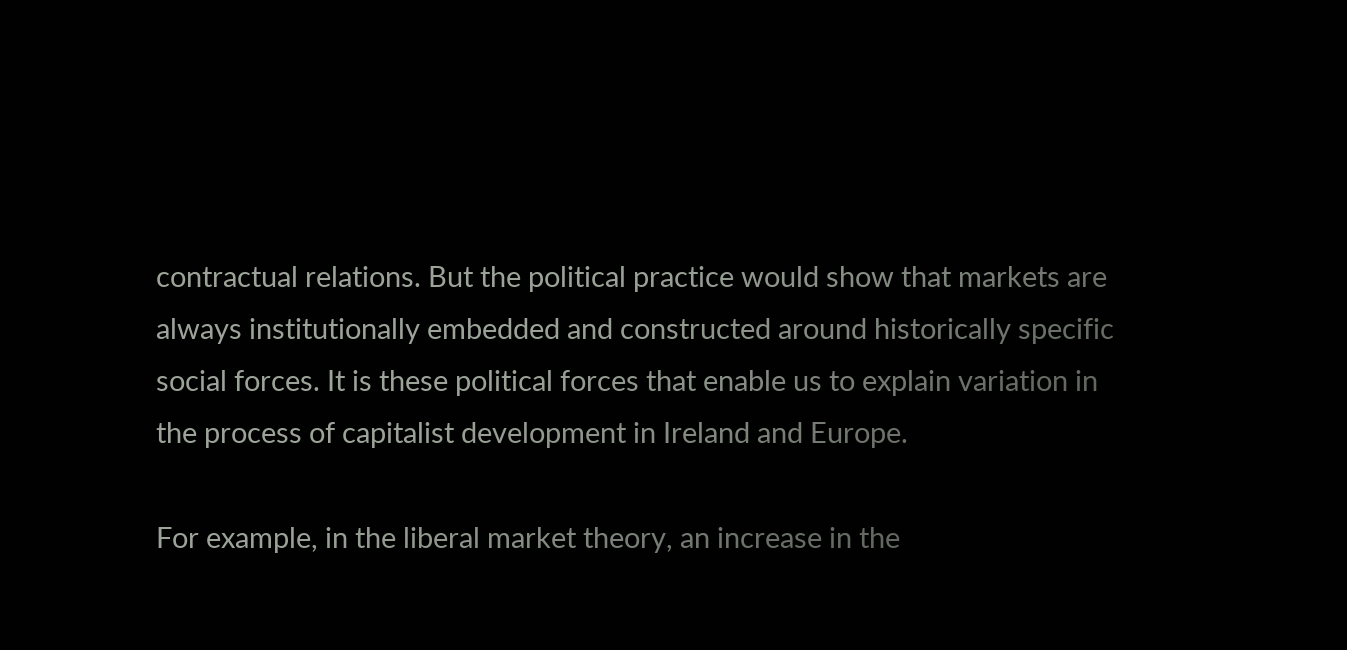contractual relations. But the political practice would show that markets are always institutionally embedded and constructed around historically specific social forces. It is these political forces that enable us to explain variation in the process of capitalist development in Ireland and Europe.

For example, in the liberal market theory, an increase in the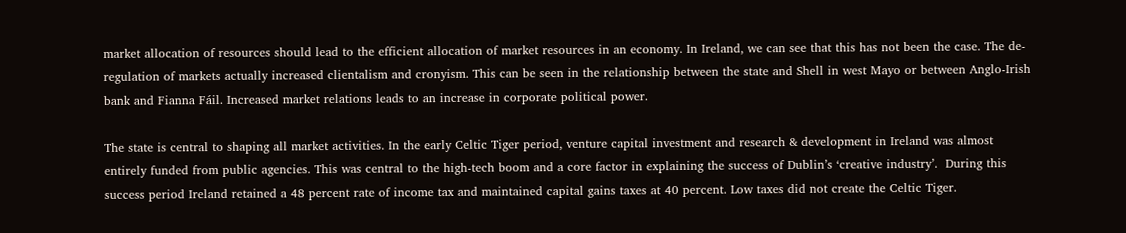market allocation of resources should lead to the efficient allocation of market resources in an economy. In Ireland, we can see that this has not been the case. The de-regulation of markets actually increased clientalism and cronyism. This can be seen in the relationship between the state and Shell in west Mayo or between Anglo-Irish bank and Fianna Fáil. Increased market relations leads to an increase in corporate political power.

The state is central to shaping all market activities. In the early Celtic Tiger period, venture capital investment and research & development in Ireland was almost entirely funded from public agencies. This was central to the high-tech boom and a core factor in explaining the success of Dublin’s ‘creative industry’.  During this success period Ireland retained a 48 percent rate of income tax and maintained capital gains taxes at 40 percent. Low taxes did not create the Celtic Tiger.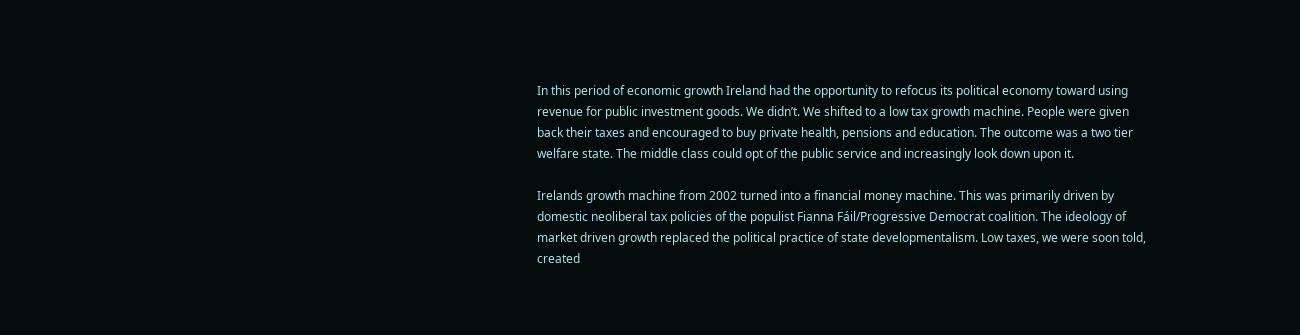In this period of economic growth Ireland had the opportunity to refocus its political economy toward using revenue for public investment goods. We didn’t. We shifted to a low tax growth machine. People were given back their taxes and encouraged to buy private health, pensions and education. The outcome was a two tier welfare state. The middle class could opt of the public service and increasingly look down upon it.

Irelands growth machine from 2002 turned into a financial money machine. This was primarily driven by domestic neoliberal tax policies of the populist Fianna Fáil/Progressive Democrat coalition. The ideology of market driven growth replaced the political practice of state developmentalism. Low taxes, we were soon told, created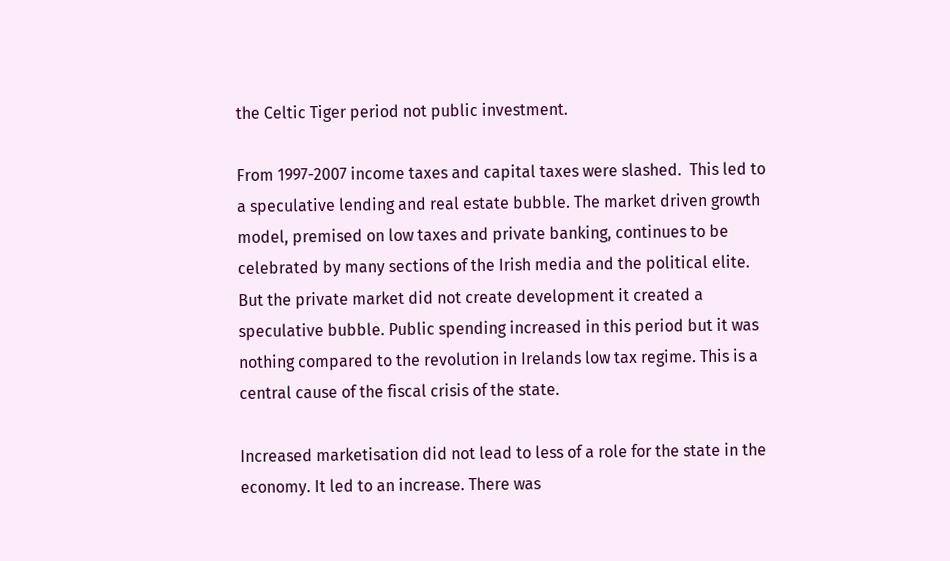the Celtic Tiger period not public investment.

From 1997-2007 income taxes and capital taxes were slashed.  This led to a speculative lending and real estate bubble. The market driven growth model, premised on low taxes and private banking, continues to be celebrated by many sections of the Irish media and the political elite. But the private market did not create development it created a speculative bubble. Public spending increased in this period but it was nothing compared to the revolution in Irelands low tax regime. This is a central cause of the fiscal crisis of the state.

Increased marketisation did not lead to less of a role for the state in the economy. It led to an increase. There was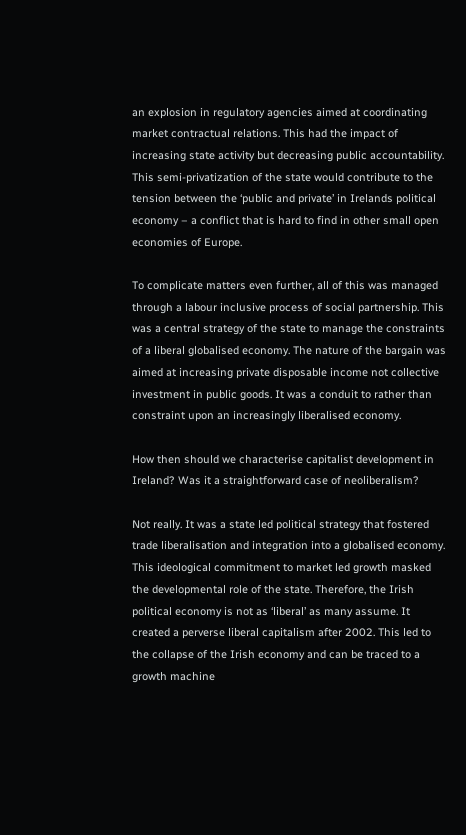an explosion in regulatory agencies aimed at coordinating market contractual relations. This had the impact of increasing state activity but decreasing public accountability. This semi-privatization of the state would contribute to the tension between the ‘public and private’ in Irelands political economy – a conflict that is hard to find in other small open economies of Europe.

To complicate matters even further, all of this was managed through a labour inclusive process of social partnership. This was a central strategy of the state to manage the constraints of a liberal globalised economy. The nature of the bargain was aimed at increasing private disposable income not collective investment in public goods. It was a conduit to rather than constraint upon an increasingly liberalised economy.

How then should we characterise capitalist development in Ireland? Was it a straightforward case of neoliberalism?

Not really. It was a state led political strategy that fostered trade liberalisation and integration into a globalised economy. This ideological commitment to market led growth masked the developmental role of the state. Therefore, the Irish political economy is not as ‘liberal’ as many assume. It created a perverse liberal capitalism after 2002. This led to the collapse of the Irish economy and can be traced to a growth machine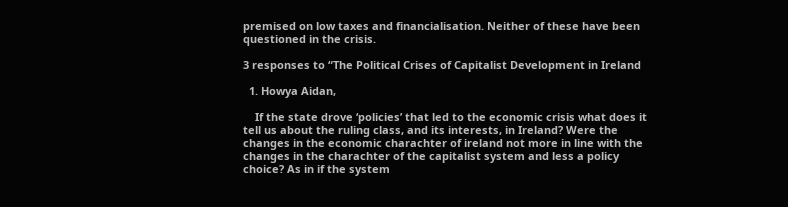premised on low taxes and financialisation. Neither of these have been questioned in the crisis.

3 responses to “The Political Crises of Capitalist Development in Ireland

  1. Howya Aidan,

    If the state drove ‘policies’ that led to the economic crisis what does it tell us about the ruling class, and its interests, in Ireland? Were the changes in the economic charachter of ireland not more in line with the changes in the charachter of the capitalist system and less a policy choice? As in if the system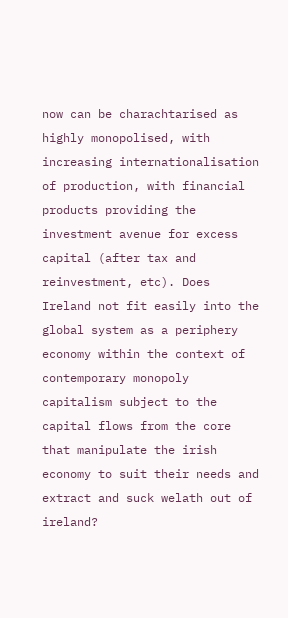now can be charachtarised as highly monopolised, with increasing internationalisation of production, with financial products providing the investment avenue for excess capital (after tax and reinvestment, etc). Does Ireland not fit easily into the global system as a periphery economy within the context of contemporary monopoly capitalism subject to the capital flows from the core that manipulate the irish economy to suit their needs and extract and suck welath out of ireland?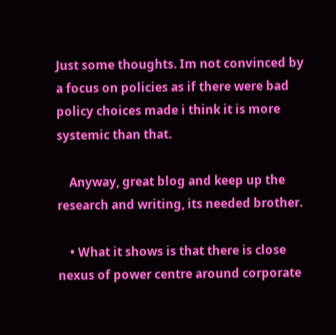Just some thoughts. Im not convinced by a focus on policies as if there were bad policy choices made i think it is more systemic than that.

    Anyway, great blog and keep up the research and writing, its needed brother.

    • What it shows is that there is close nexus of power centre around corporate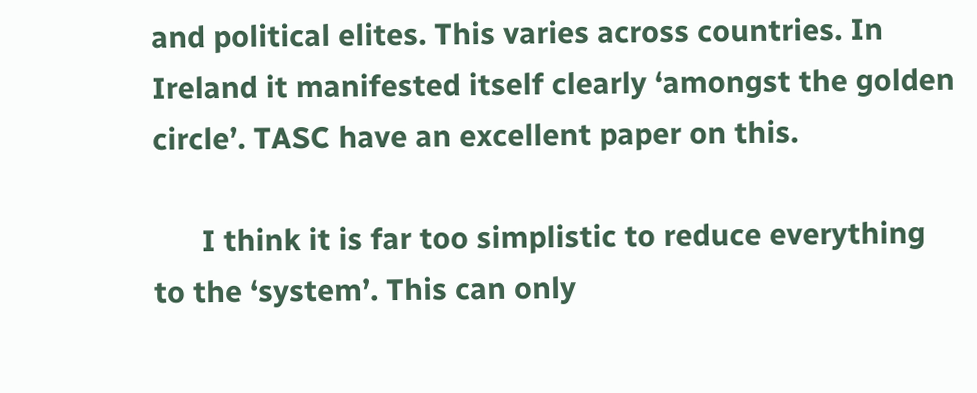and political elites. This varies across countries. In Ireland it manifested itself clearly ‘amongst the golden circle’. TASC have an excellent paper on this.

      I think it is far too simplistic to reduce everything to the ‘system’. This can only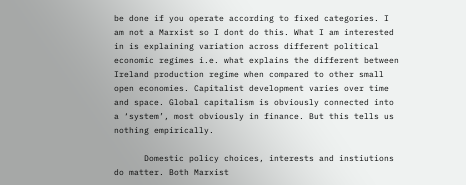be done if you operate according to fixed categories. I am not a Marxist so I dont do this. What I am interested in is explaining variation across different political economic regimes i.e. what explains the different between Ireland production regime when compared to other small open economies. Capitalist development varies over time and space. Global capitalism is obviously connected into a ‘system’, most obviously in finance. But this tells us nothing empirically.

      Domestic policy choices, interests and instiutions do matter. Both Marxist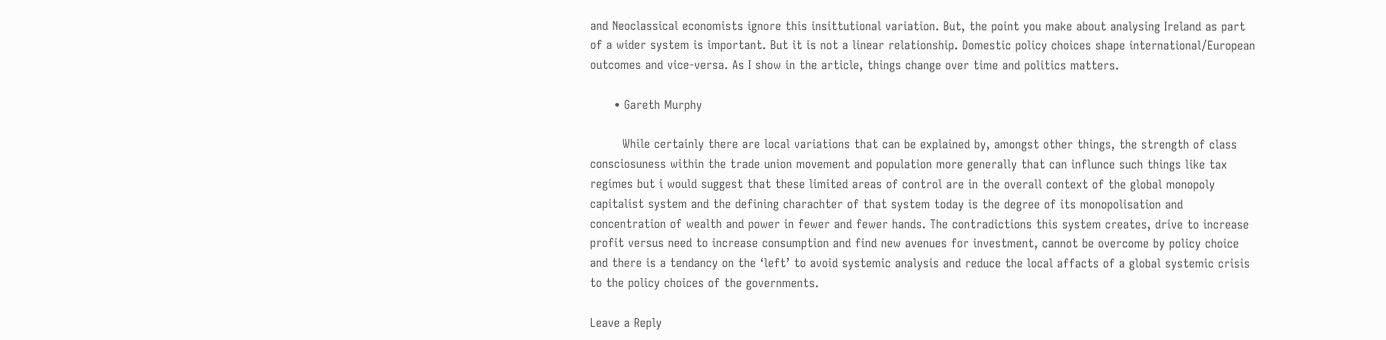and Neoclassical economists ignore this insittutional variation. But, the point you make about analysing Ireland as part of a wider system is important. But it is not a linear relationship. Domestic policy choices shape international/European outcomes and vice-versa. As I show in the article, things change over time and politics matters.

      • Gareth Murphy

        While certainly there are local variations that can be explained by, amongst other things, the strength of class consciosuness within the trade union movement and population more generally that can influnce such things like tax regimes but i would suggest that these limited areas of control are in the overall context of the global monopoly capitalist system and the defining charachter of that system today is the degree of its monopolisation and concentration of wealth and power in fewer and fewer hands. The contradictions this system creates, drive to increase profit versus need to increase consumption and find new avenues for investment, cannot be overcome by policy choice and there is a tendancy on the ‘left’ to avoid systemic analysis and reduce the local affacts of a global systemic crisis to the policy choices of the governments.

Leave a Reply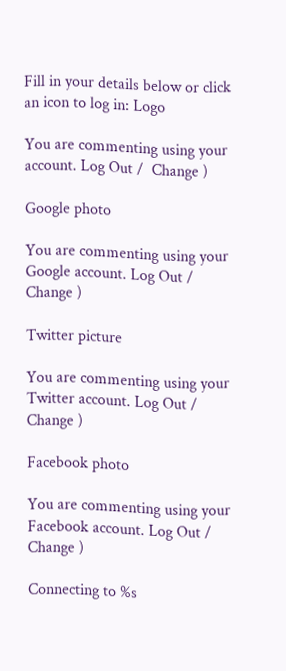Fill in your details below or click an icon to log in: Logo

You are commenting using your account. Log Out /  Change )

Google photo

You are commenting using your Google account. Log Out /  Change )

Twitter picture

You are commenting using your Twitter account. Log Out /  Change )

Facebook photo

You are commenting using your Facebook account. Log Out /  Change )

Connecting to %s